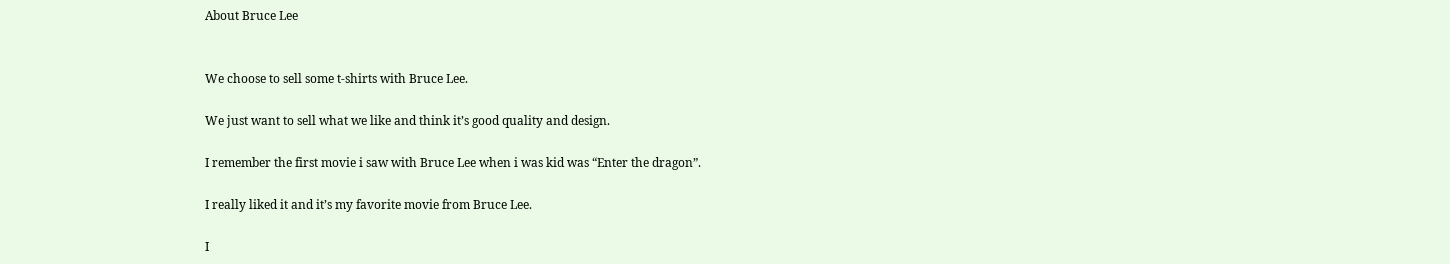About Bruce Lee


We choose to sell some t-shirts with Bruce Lee.

We just want to sell what we like and think it’s good quality and design.

I remember the first movie i saw with Bruce Lee when i was kid was “Enter the dragon”.

I really liked it and it’s my favorite movie from Bruce Lee.

I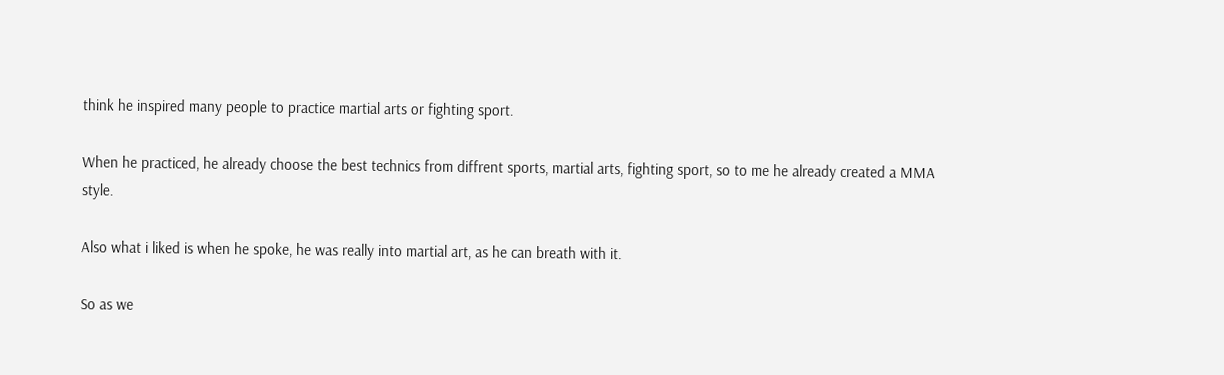think he inspired many people to practice martial arts or fighting sport.

When he practiced, he already choose the best technics from diffrent sports, martial arts, fighting sport, so to me he already created a MMA style.

Also what i liked is when he spoke, he was really into martial art, as he can breath with it.

So as we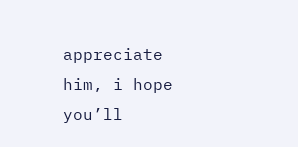appreciate him, i hope you’ll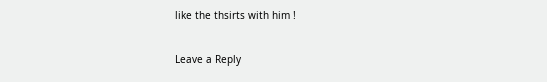like the thsirts with him !

Leave a Reply